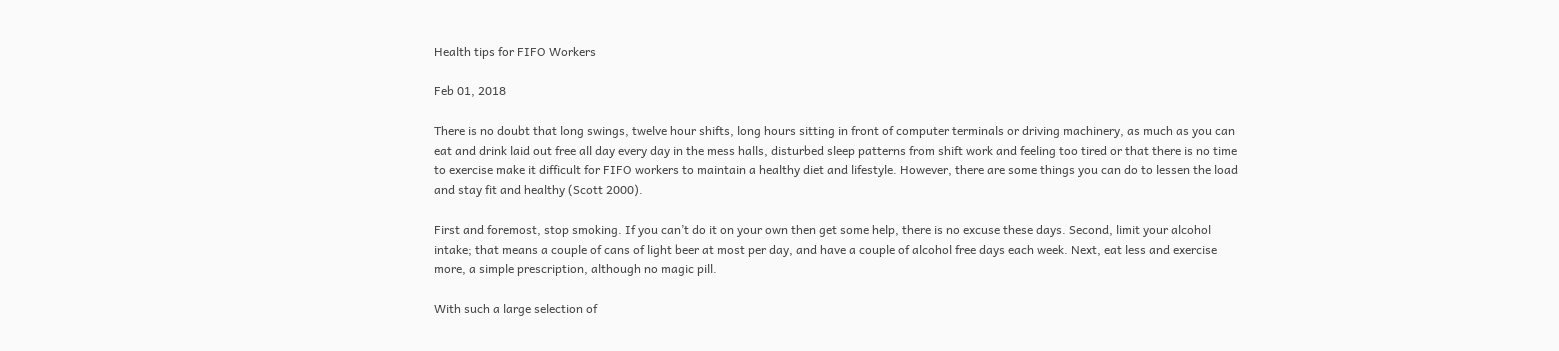Health tips for FIFO Workers

Feb 01, 2018

There is no doubt that long swings, twelve hour shifts, long hours sitting in front of computer terminals or driving machinery, as much as you can eat and drink laid out free all day every day in the mess halls, disturbed sleep patterns from shift work and feeling too tired or that there is no time to exercise make it difficult for FIFO workers to maintain a healthy diet and lifestyle. However, there are some things you can do to lessen the load and stay fit and healthy (Scott 2000).

First and foremost, stop smoking. If you can’t do it on your own then get some help, there is no excuse these days. Second, limit your alcohol intake; that means a couple of cans of light beer at most per day, and have a couple of alcohol free days each week. Next, eat less and exercise more, a simple prescription, although no magic pill.

With such a large selection of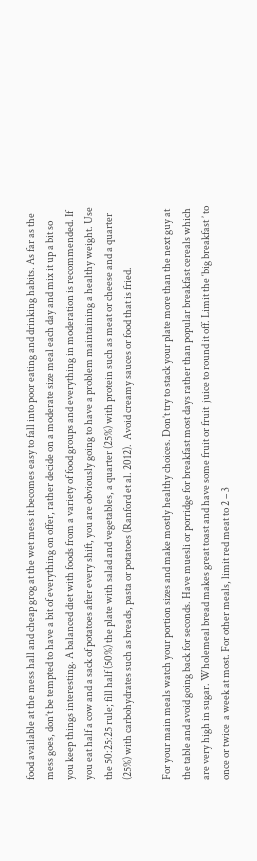food available at the mess hall and cheap grog at the wet mess it becomes easy to fall into poor eating and drinking habits. As far as the mess goes, don’t be tempted to have a bit of everything on offer, rather decide on a moderate size meal each day and mix it up a bit so you keep things interesting. A balanced diet with foods from a variety of food groups and everything in moderation is recommended. If you eat half a cow and a sack of potatoes after every shift, you are obviously going to have a problem maintaining a healthy weight. Use the 50:25:25 rule; fill half (50%) the plate with salad and vegetables, a quarter (25%) with protein such as meat or cheese and a quarter (25%) with carbohydrates such as breads, pasta or potatoes (Ranford et al. 2012).  Avoid creamy sauces or food that is fried.

For your main meals watch your portion sizes and make mostly healthy choices. Don’t try to stack your plate more than the next guy at the table and avoid going back for seconds. Have muesli or porridge for breakfast most days rather than popular breakfast cereals which are very high in sugar. Wholemeal bread makes great toast and have some fruit or fruit  juice to round it off. Limit the ‘big breakfast ’ to once or twice  a week at most. For other meals, limit red meat to 2 – 3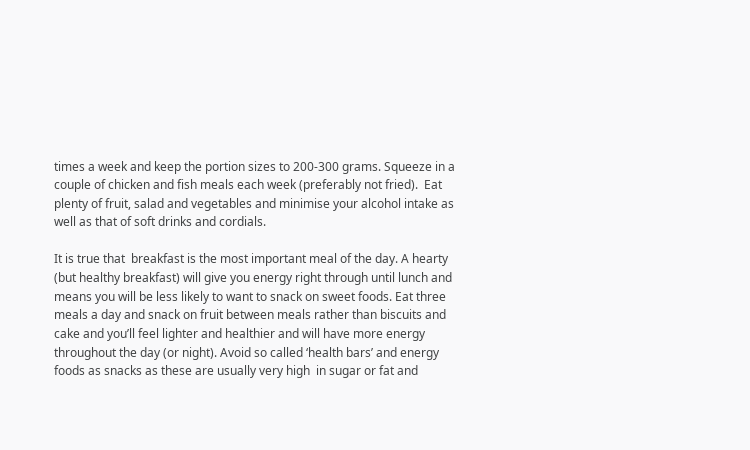times a week and keep the portion sizes to 200-300 grams. Squeeze in a couple of chicken and fish meals each week (preferably not fried).  Eat plenty of fruit, salad and vegetables and minimise your alcohol intake as well as that of soft drinks and cordials.

It is true that  breakfast is the most important meal of the day. A hearty (but healthy breakfast) will give you energy right through until lunch and means you will be less likely to want to snack on sweet foods. Eat three meals a day and snack on fruit between meals rather than biscuits and cake and you’ll feel lighter and healthier and will have more energy throughout the day (or night). Avoid so called ‘health bars’ and energy foods as snacks as these are usually very high  in sugar or fat and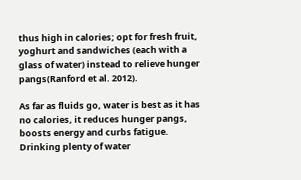thus high in calories; opt for fresh fruit, yoghurt and sandwiches (each with a glass of water) instead to relieve hunger pangs(Ranford et al. 2012).

As far as fluids go, water is best as it has no calories, it reduces hunger pangs, boosts energy and curbs fatigue. Drinking plenty of water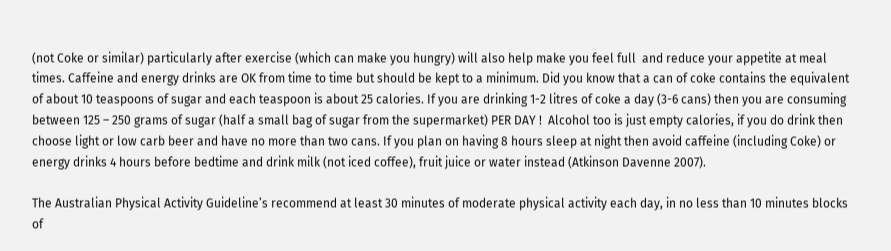(not Coke or similar) particularly after exercise (which can make you hungry) will also help make you feel full  and reduce your appetite at meal times. Caffeine and energy drinks are OK from time to time but should be kept to a minimum. Did you know that a can of coke contains the equivalent of about 10 teaspoons of sugar and each teaspoon is about 25 calories. If you are drinking 1-2 litres of coke a day (3-6 cans) then you are consuming between 125 – 250 grams of sugar (half a small bag of sugar from the supermarket) PER DAY !  Alcohol too is just empty calories, if you do drink then choose light or low carb beer and have no more than two cans. If you plan on having 8 hours sleep at night then avoid caffeine (including Coke) or energy drinks 4 hours before bedtime and drink milk (not iced coffee), fruit juice or water instead (Atkinson Davenne 2007).

The Australian Physical Activity Guideline’s recommend at least 30 minutes of moderate physical activity each day, in no less than 10 minutes blocks of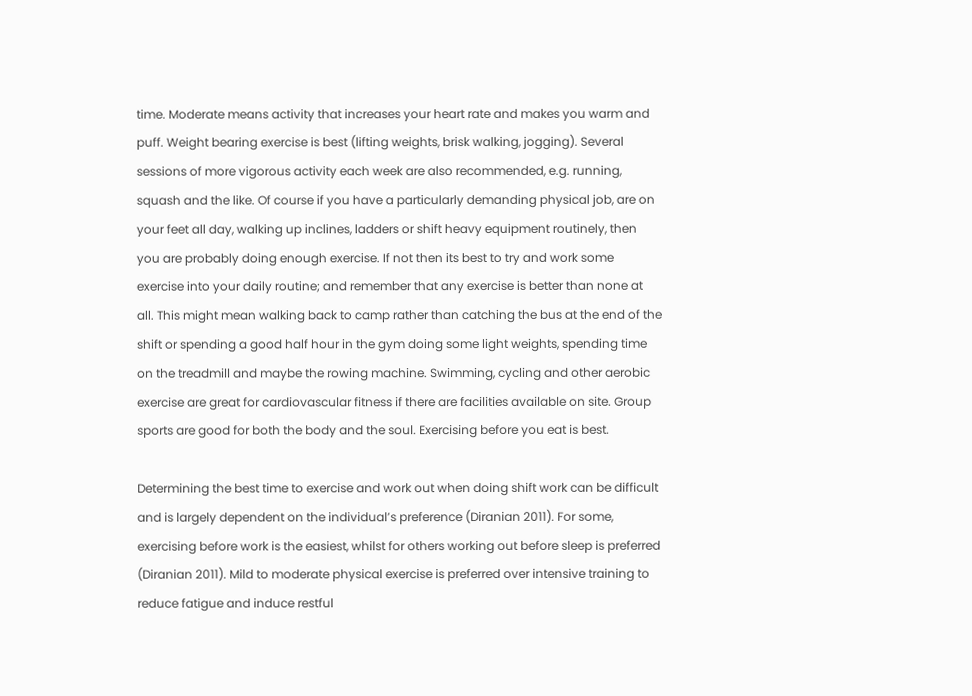time. Moderate means activity that increases your heart rate and makes you warm and puff. Weight bearing exercise is best (lifting weights, brisk walking, jogging). Several sessions of more vigorous activity each week are also recommended, e.g. running, squash and the like. Of course if you have a particularly demanding physical job, are on your feet all day, walking up inclines, ladders or shift heavy equipment routinely, then you are probably doing enough exercise. If not then its best to try and work some exercise into your daily routine; and remember that any exercise is better than none at all. This might mean walking back to camp rather than catching the bus at the end of the shift or spending a good half hour in the gym doing some light weights, spending time on the treadmill and maybe the rowing machine. Swimming, cycling and other aerobic exercise are great for cardiovascular fitness if there are facilities available on site. Group sports are good for both the body and the soul. Exercising before you eat is best.

Determining the best time to exercise and work out when doing shift work can be difficult and is largely dependent on the individual’s preference (Diranian 2011). For some, exercising before work is the easiest, whilst for others working out before sleep is preferred (Diranian 2011). Mild to moderate physical exercise is preferred over intensive training to reduce fatigue and induce restful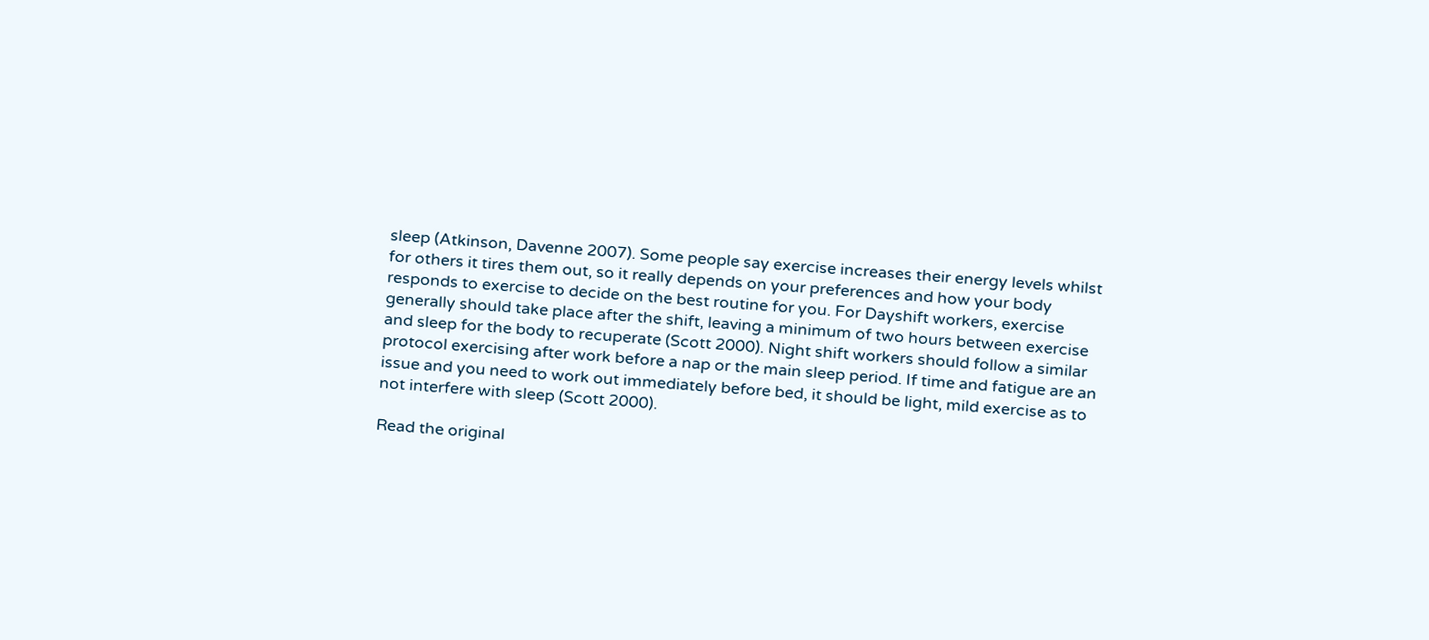sleep (Atkinson, Davenne 2007). Some people say exercise increases their energy levels whilst for others it tires them out, so it really depends on your preferences and how your body responds to exercise to decide on the best routine for you. For Dayshift workers, exercise generally should take place after the shift, leaving a minimum of two hours between exercise and sleep for the body to recuperate (Scott 2000). Night shift workers should follow a similar protocol exercising after work before a nap or the main sleep period. If time and fatigue are an issue and you need to work out immediately before bed, it should be light, mild exercise as to not interfere with sleep (Scott 2000).

Read the original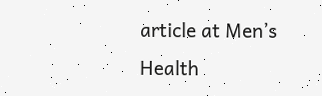article at Men’s Health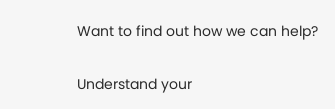Want to find out how we can help?

Understand your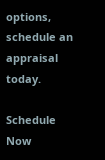options, schedule an appraisal today.

Schedule Now